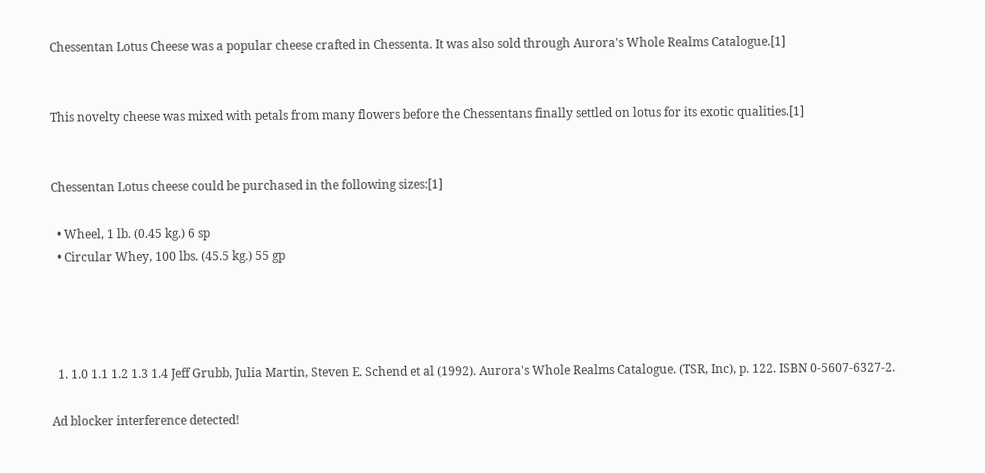Chessentan Lotus Cheese was a popular cheese crafted in Chessenta. It was also sold through Aurora's Whole Realms Catalogue.[1]


This novelty cheese was mixed with petals from many flowers before the Chessentans finally settled on lotus for its exotic qualities.[1]


Chessentan Lotus cheese could be purchased in the following sizes:[1]

  • Wheel, 1 lb. (0.45 kg.) 6 sp
  • Circular Whey, 100 lbs. (45.5 kg.) 55 gp




  1. 1.0 1.1 1.2 1.3 1.4 Jeff Grubb, Julia Martin, Steven E. Schend et al (1992). Aurora's Whole Realms Catalogue. (TSR, Inc), p. 122. ISBN 0-5607-6327-2.

Ad blocker interference detected!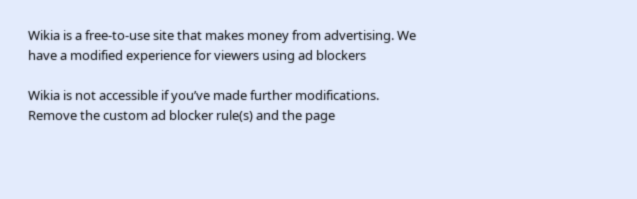Wikia is a free-to-use site that makes money from advertising. We have a modified experience for viewers using ad blockers

Wikia is not accessible if you’ve made further modifications. Remove the custom ad blocker rule(s) and the page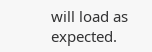will load as expected.